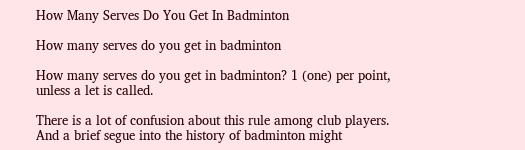How Many Serves Do You Get In Badminton

How many serves do you get in badminton

How many serves do you get in badminton? 1 (one) per point, unless a let is called.

There is a lot of confusion about this rule among club players. And a brief segue into the history of badminton might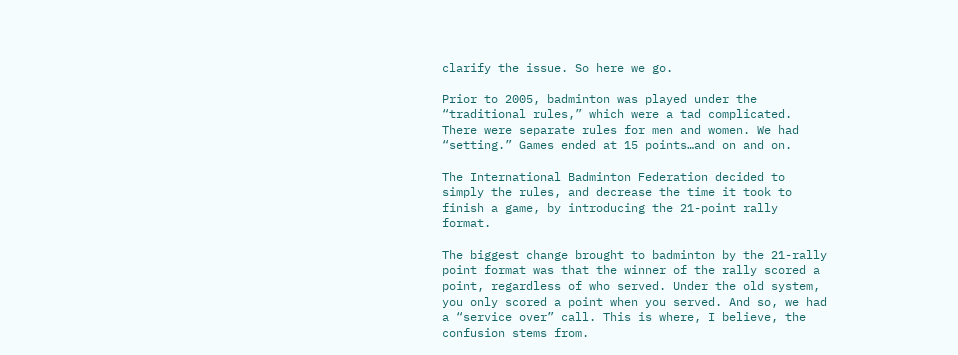clarify the issue. So here we go.

Prior to 2005, badminton was played under the “traditional rules,” which were a tad complicated. There were separate rules for men and women. We had “setting.” Games ended at 15 points…and on and on.

The International Badminton Federation decided to simply the rules, and decrease the time it took to finish a game, by introducing the 21-point rally format.

The biggest change brought to badminton by the 21-rally point format was that the winner of the rally scored a point, regardless of who served. Under the old system, you only scored a point when you served. And so, we had a “service over” call. This is where, I believe, the confusion stems from.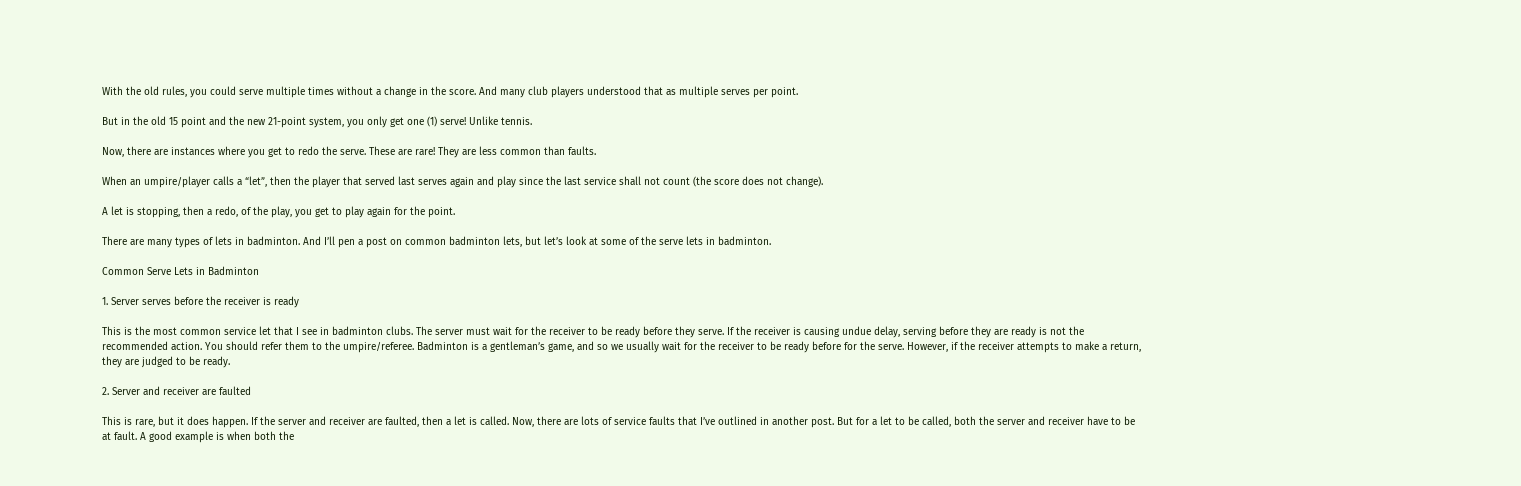With the old rules, you could serve multiple times without a change in the score. And many club players understood that as multiple serves per point.

But in the old 15 point and the new 21-point system, you only get one (1) serve! Unlike tennis.

Now, there are instances where you get to redo the serve. These are rare! They are less common than faults.

When an umpire/player calls a “let”, then the player that served last serves again and play since the last service shall not count (the score does not change).

A let is stopping, then a redo, of the play, you get to play again for the point.

There are many types of lets in badminton. And I’ll pen a post on common badminton lets, but let’s look at some of the serve lets in badminton.

Common Serve Lets in Badminton

1. Server serves before the receiver is ready

This is the most common service let that I see in badminton clubs. The server must wait for the receiver to be ready before they serve. If the receiver is causing undue delay, serving before they are ready is not the recommended action. You should refer them to the umpire/referee. Badminton is a gentleman’s game, and so we usually wait for the receiver to be ready before for the serve. However, if the receiver attempts to make a return, they are judged to be ready.

2. Server and receiver are faulted

This is rare, but it does happen. If the server and receiver are faulted, then a let is called. Now, there are lots of service faults that I’ve outlined in another post. But for a let to be called, both the server and receiver have to be at fault. A good example is when both the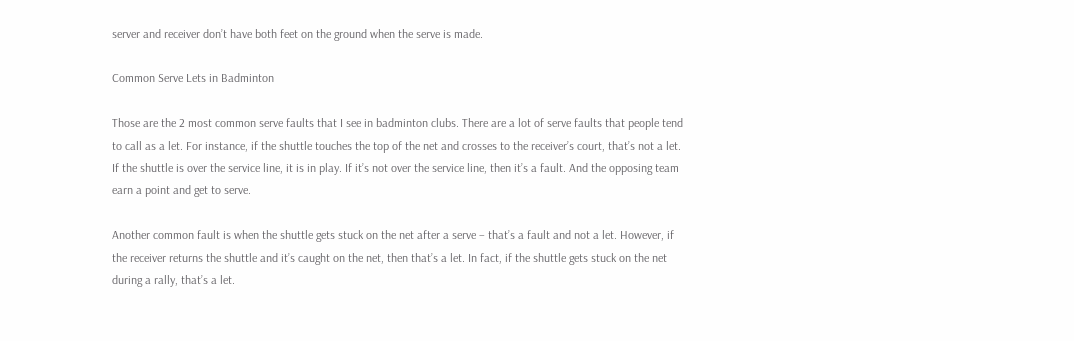server and receiver don’t have both feet on the ground when the serve is made.

Common Serve Lets in Badminton

Those are the 2 most common serve faults that I see in badminton clubs. There are a lot of serve faults that people tend to call as a let. For instance, if the shuttle touches the top of the net and crosses to the receiver’s court, that’s not a let. If the shuttle is over the service line, it is in play. If it’s not over the service line, then it’s a fault. And the opposing team earn a point and get to serve.

Another common fault is when the shuttle gets stuck on the net after a serve – that’s a fault and not a let. However, if the receiver returns the shuttle and it’s caught on the net, then that’s a let. In fact, if the shuttle gets stuck on the net during a rally, that’s a let.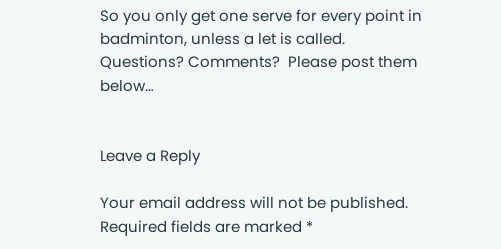So you only get one serve for every point in badminton, unless a let is called. Questions? Comments?  Please post them below…


Leave a Reply

Your email address will not be published. Required fields are marked *